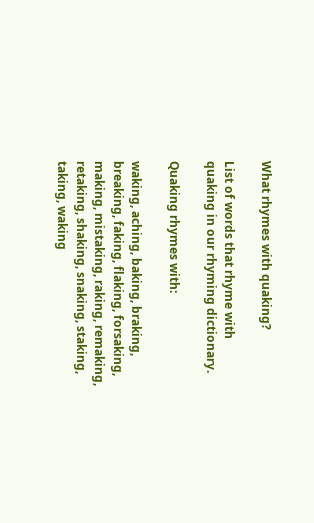What rhymes with quaking?

List of words that rhyme with quaking in our rhyming dictionary.

Quaking rhymes with:

waking, aching, baking, braking, breaking, faking, flaking, forsaking, making, mistaking, raking, remaking, retaking, shaking, snaking, staking, taking, waking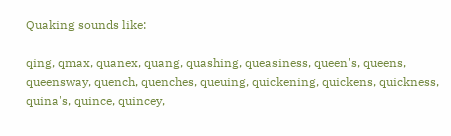Quaking sounds like:

qing, qmax, quanex, quang, quashing, queasiness, queen's, queens, queensway, quench, quenches, queuing, quickening, quickens, quickness, quina's, quince, quincey,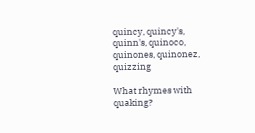quincy, quincy's, quinn's, quinoco, quinones, quinonez, quizzing

What rhymes with quaking?